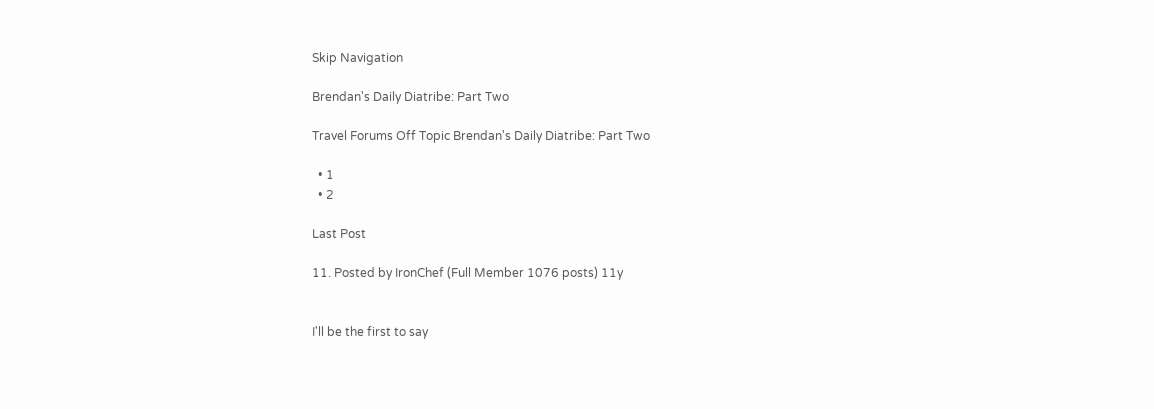Skip Navigation

Brendan's Daily Diatribe: Part Two

Travel Forums Off Topic Brendan's Daily Diatribe: Part Two

  • 1
  • 2

Last Post

11. Posted by IronChef (Full Member 1076 posts) 11y


I'll be the first to say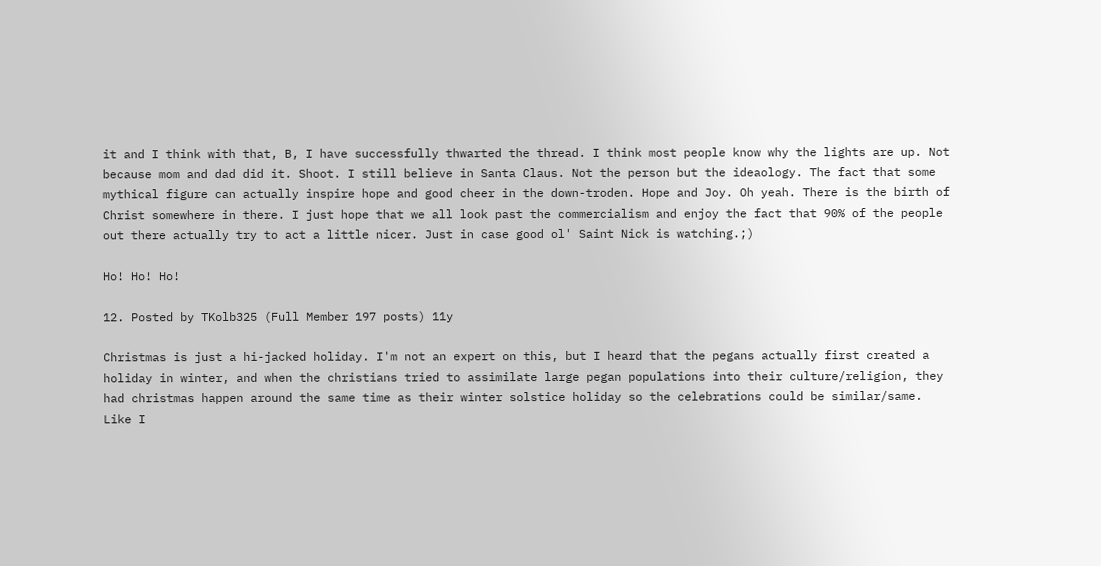it and I think with that, B, I have successfully thwarted the thread. I think most people know why the lights are up. Not because mom and dad did it. Shoot. I still believe in Santa Claus. Not the person but the ideaology. The fact that some mythical figure can actually inspire hope and good cheer in the down-troden. Hope and Joy. Oh yeah. There is the birth of Christ somewhere in there. I just hope that we all look past the commercialism and enjoy the fact that 90% of the people out there actually try to act a little nicer. Just in case good ol' Saint Nick is watching.;)

Ho! Ho! Ho!

12. Posted by TKolb325 (Full Member 197 posts) 11y

Christmas is just a hi-jacked holiday. I'm not an expert on this, but I heard that the pegans actually first created a holiday in winter, and when the christians tried to assimilate large pegan populations into their culture/religion, they had christmas happen around the same time as their winter solstice holiday so the celebrations could be similar/same.
Like I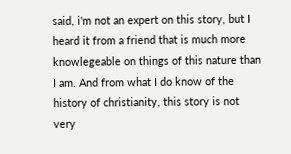said, i'm not an expert on this story, but I heard it from a friend that is much more knowlegeable on things of this nature than I am. And from what I do know of the history of christianity, this story is not very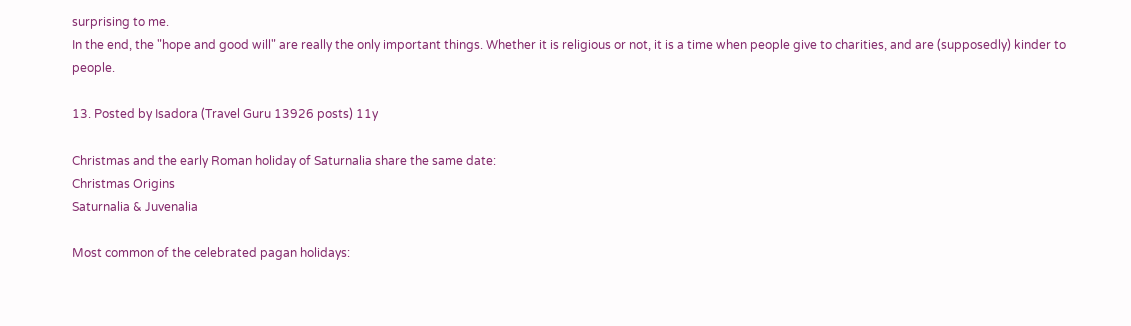surprising to me.
In the end, the "hope and good will" are really the only important things. Whether it is religious or not, it is a time when people give to charities, and are (supposedly) kinder to people.

13. Posted by Isadora (Travel Guru 13926 posts) 11y

Christmas and the early Roman holiday of Saturnalia share the same date:
Christmas Origins
Saturnalia & Juvenalia

Most common of the celebrated pagan holidays: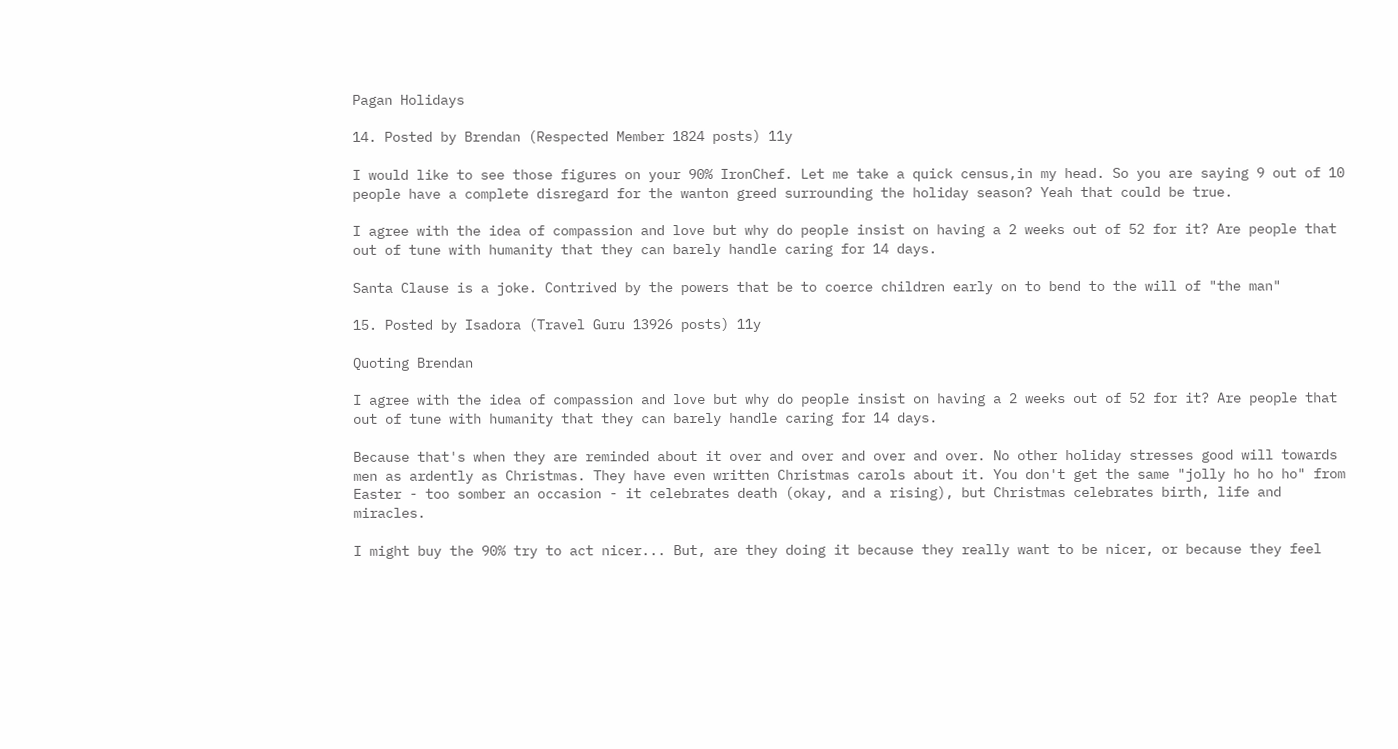Pagan Holidays

14. Posted by Brendan (Respected Member 1824 posts) 11y

I would like to see those figures on your 90% IronChef. Let me take a quick census,in my head. So you are saying 9 out of 10 people have a complete disregard for the wanton greed surrounding the holiday season? Yeah that could be true.

I agree with the idea of compassion and love but why do people insist on having a 2 weeks out of 52 for it? Are people that out of tune with humanity that they can barely handle caring for 14 days.

Santa Clause is a joke. Contrived by the powers that be to coerce children early on to bend to the will of "the man"

15. Posted by Isadora (Travel Guru 13926 posts) 11y

Quoting Brendan

I agree with the idea of compassion and love but why do people insist on having a 2 weeks out of 52 for it? Are people that out of tune with humanity that they can barely handle caring for 14 days.

Because that's when they are reminded about it over and over and over and over. No other holiday stresses good will towards men as ardently as Christmas. They have even written Christmas carols about it. You don't get the same "jolly ho ho ho" from Easter - too somber an occasion - it celebrates death (okay, and a rising), but Christmas celebrates birth, life and miracles.

I might buy the 90% try to act nicer... But, are they doing it because they really want to be nicer, or because they feel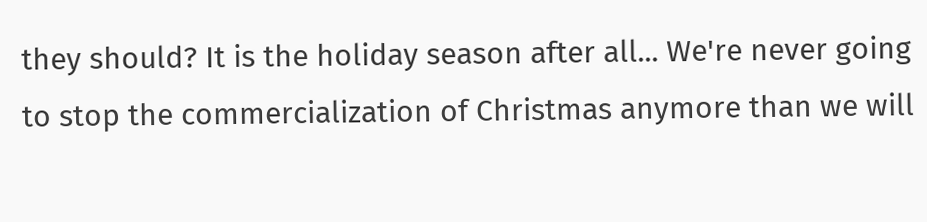they should? It is the holiday season after all... We're never going to stop the commercialization of Christmas anymore than we will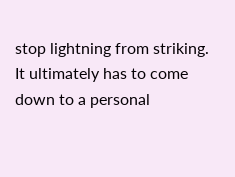stop lightning from striking. It ultimately has to come down to a personal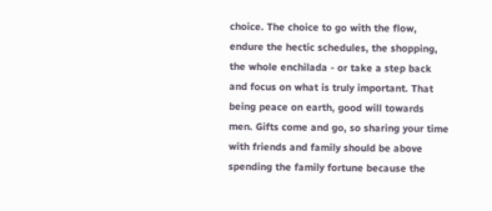choice. The choice to go with the flow, endure the hectic schedules, the shopping, the whole enchilada - or take a step back and focus on what is truly important. That being peace on earth, good will towards men. Gifts come and go, so sharing your time with friends and family should be above spending the family fortune because the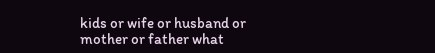kids or wife or husband or mother or father what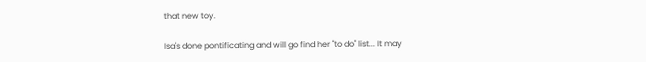that new toy.

Isa's done pontificating and will go find her "to do" list... It may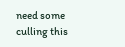need some culling this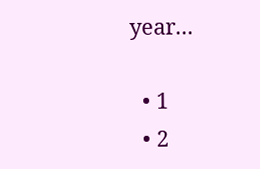year...

  • 1
  • 2